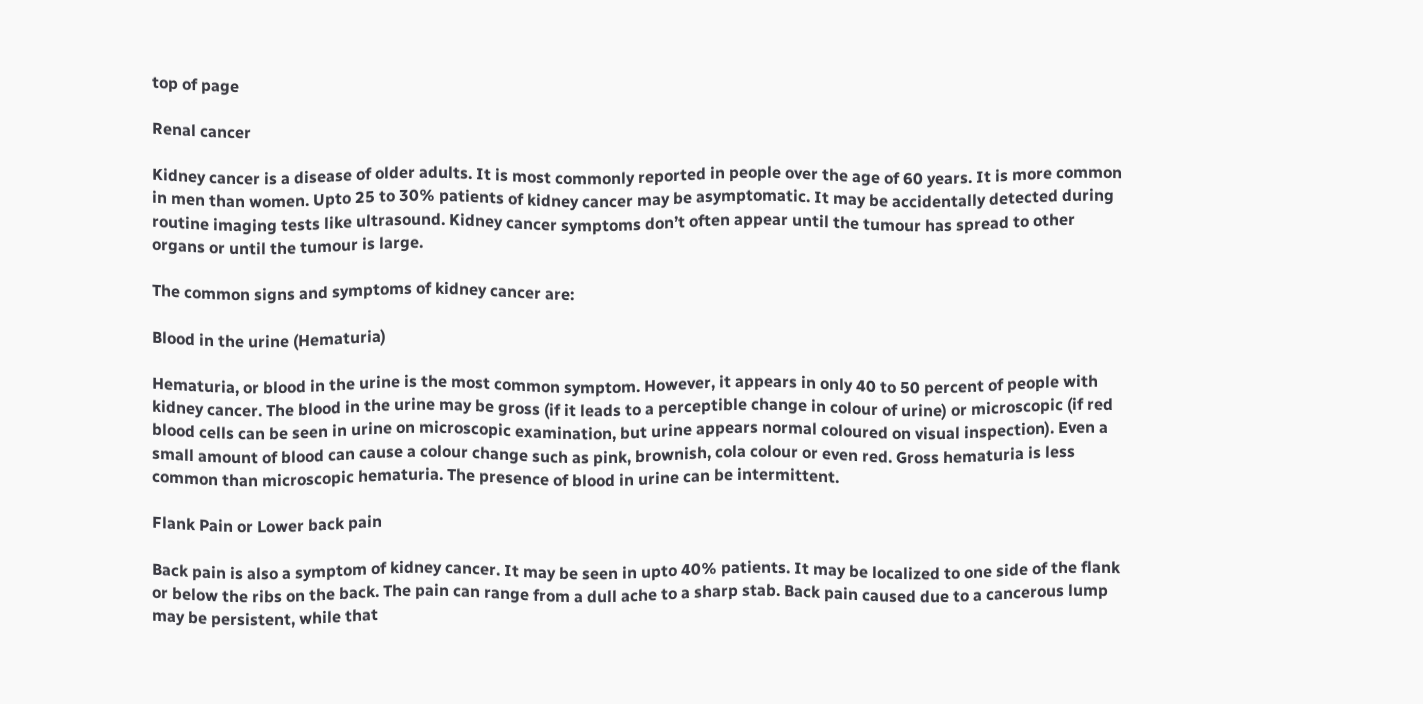top of page

Renal cancer

Kidney cancer is a disease of older adults. It is most commonly reported in people over the age of 60 years. It is more common in men than women. Upto 25 to 30% patients of kidney cancer may be asymptomatic. It may be accidentally detected during routine imaging tests like ultrasound. Kidney cancer symptoms don’t often appear until the tumour has spread to other organs or until the tumour is large.

The common signs and symptoms of kidney cancer are:

Blood in the urine (Hematuria)

Hematuria, or blood in the urine is the most common symptom. However, it appears in only 40 to 50 percent of people with kidney cancer. The blood in the urine may be gross (if it leads to a perceptible change in colour of urine) or microscopic (if red blood cells can be seen in urine on microscopic examination, but urine appears normal coloured on visual inspection). Even a small amount of blood can cause a colour change such as pink, brownish, cola colour or even red. Gross hematuria is less common than microscopic hematuria. The presence of blood in urine can be intermittent.

Flank Pain or Lower back pain

Back pain is also a symptom of kidney cancer. It may be seen in upto 40% patients. It may be localized to one side of the flank or below the ribs on the back. The pain can range from a dull ache to a sharp stab. Back pain caused due to a cancerous lump may be persistent, while that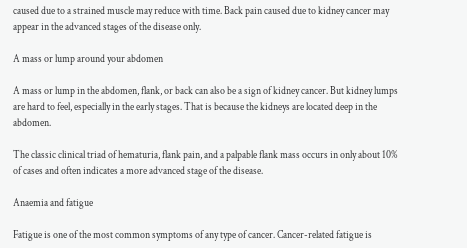caused due to a strained muscle may reduce with time. Back pain caused due to kidney cancer may appear in the advanced stages of the disease only.

A mass or lump around your abdomen

A mass or lump in the abdomen, flank, or back can also be a sign of kidney cancer. But kidney lumps are hard to feel, especially in the early stages. That is because the kidneys are located deep in the abdomen.

The classic clinical triad of hematuria, flank pain, and a palpable flank mass occurs in only about 10% of cases and often indicates a more advanced stage of the disease.

Anaemia and fatigue

Fatigue is one of the most common symptoms of any type of cancer. Cancer-related fatigue is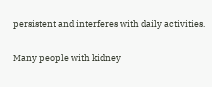persistent and interferes with daily activities.

Many people with kidney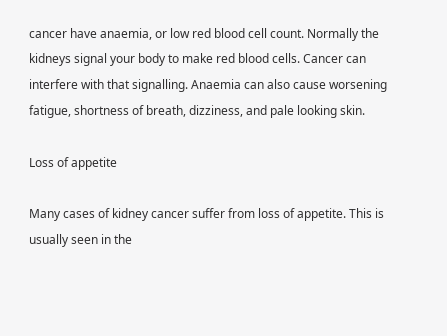cancer have anaemia, or low red blood cell count. Normally the kidneys signal your body to make red blood cells. Cancer can interfere with that signalling. Anaemia can also cause worsening fatigue, shortness of breath, dizziness, and pale looking skin.

Loss of appetite

Many cases of kidney cancer suffer from loss of appetite. This is usually seen in the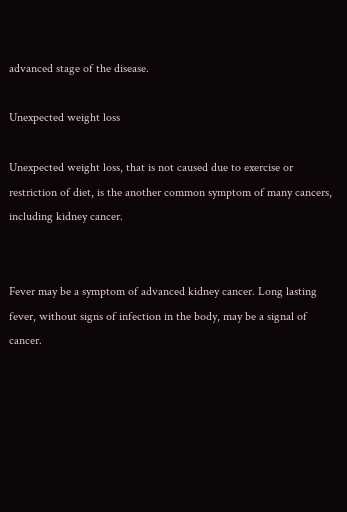advanced stage of the disease.

Unexpected weight loss

Unexpected weight loss, that is not caused due to exercise or restriction of diet, is the another common symptom of many cancers, including kidney cancer.


Fever may be a symptom of advanced kidney cancer. Long lasting fever, without signs of infection in the body, may be a signal of cancer.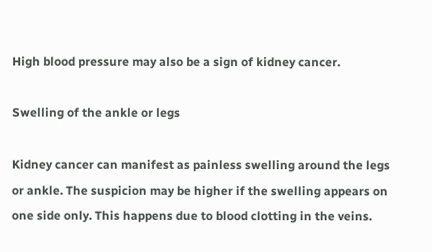High blood pressure may also be a sign of kidney cancer.

Swelling of the ankle or legs

Kidney cancer can manifest as painless swelling around the legs or ankle. The suspicion may be higher if the swelling appears on one side only. This happens due to blood clotting in the veins.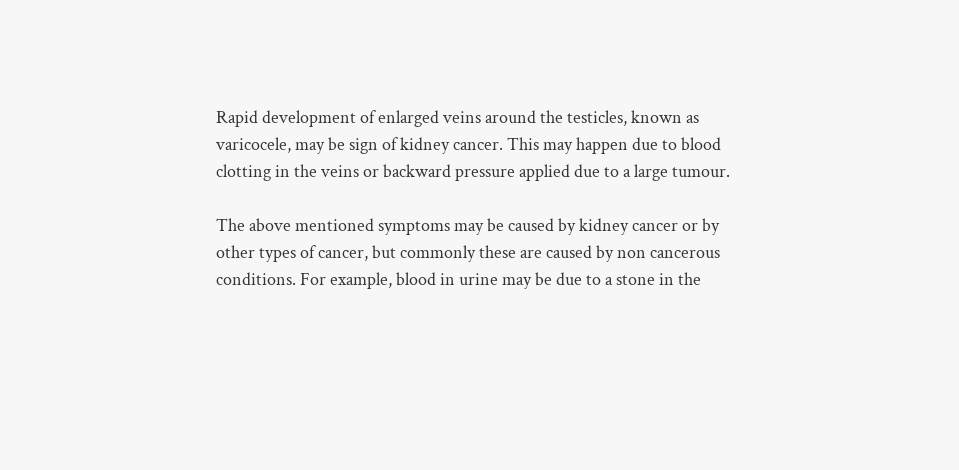Rapid development of enlarged veins around the testicles, known as varicocele, may be sign of kidney cancer. This may happen due to blood clotting in the veins or backward pressure applied due to a large tumour.

The above mentioned symptoms may be caused by kidney cancer or by other types of cancer, but commonly these are caused by non cancerous conditions. For example, blood in urine may be due to a stone in the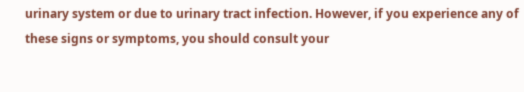urinary system or due to urinary tract infection. However, if you experience any of these signs or symptoms, you should consult your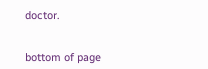doctor.


bottom of page